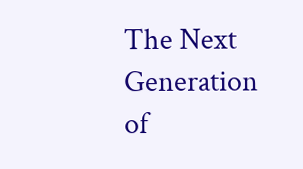The Next Generation of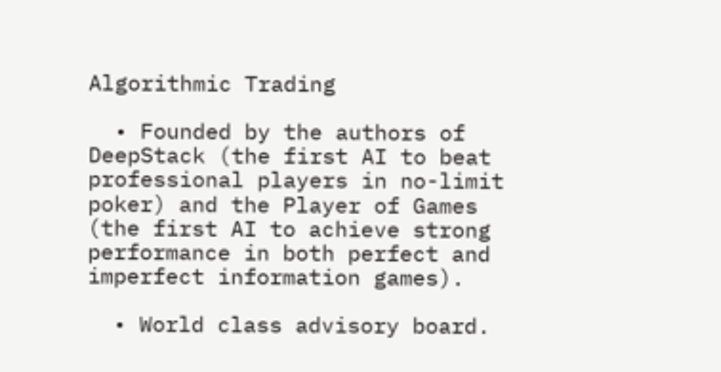Algorithmic Trading

  • Founded by the authors of DeepStack (the first AI to beat professional players in no-limit poker) and the Player of Games (the first AI to achieve strong performance in both perfect and imperfect information games).

  • World class advisory board.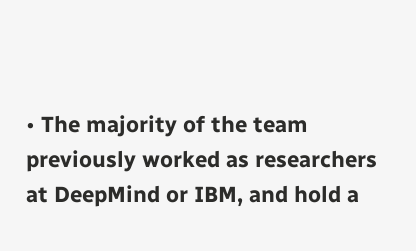• The majority of the team previously worked as researchers at DeepMind or IBM, and hold a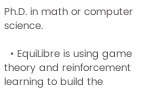Ph.D. in math or computer science.

  • EquiLibre is using game theory and reinforcement learning to build the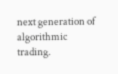next generation of algorithmic trading.